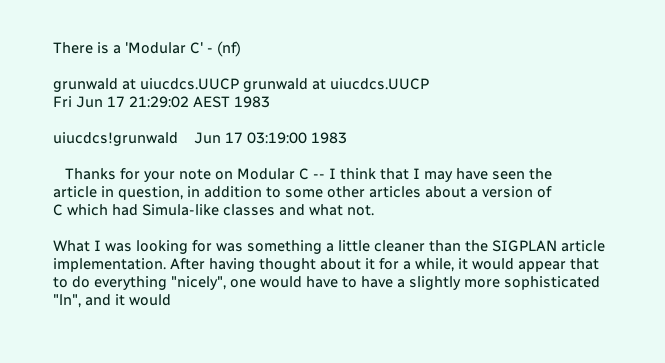There is a 'Modular C' - (nf)

grunwald at uiucdcs.UUCP grunwald at uiucdcs.UUCP
Fri Jun 17 21:29:02 AEST 1983

uiucdcs!grunwald    Jun 17 03:19:00 1983

   Thanks for your note on Modular C -- I think that I may have seen the
article in question, in addition to some other articles about a version of
C which had Simula-like classes and what not.

What I was looking for was something a little cleaner than the SIGPLAN article
implementation. After having thought about it for a while, it would appear that
to do everything "nicely", one would have to have a slightly more sophisticated
"ln", and it would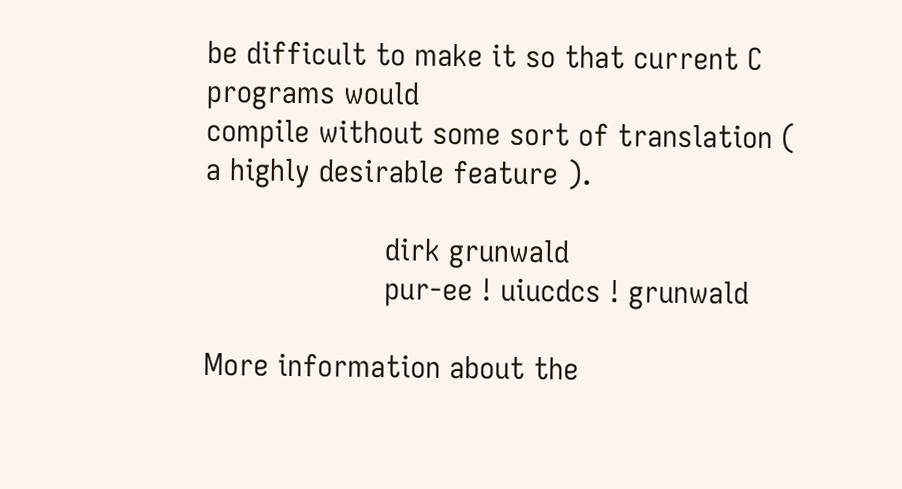be difficult to make it so that current C programs would
compile without some sort of translation ( a highly desirable feature ).

                    dirk grunwald
                    pur-ee ! uiucdcs ! grunwald

More information about the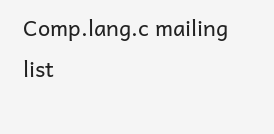Comp.lang.c mailing list